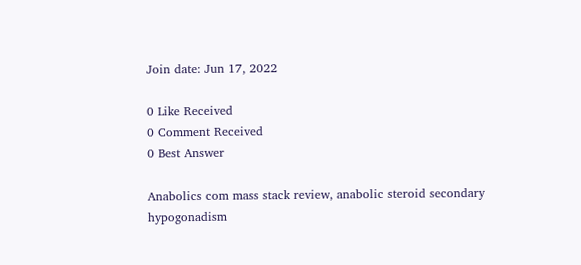Join date: Jun 17, 2022

0 Like Received
0 Comment Received
0 Best Answer

Anabolics com mass stack review, anabolic steroid secondary hypogonadism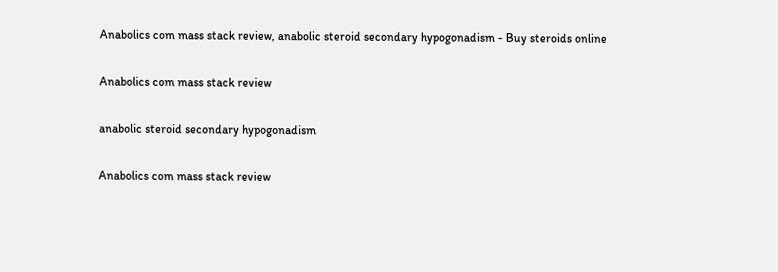Anabolics com mass stack review, anabolic steroid secondary hypogonadism - Buy steroids online

Anabolics com mass stack review

anabolic steroid secondary hypogonadism

Anabolics com mass stack review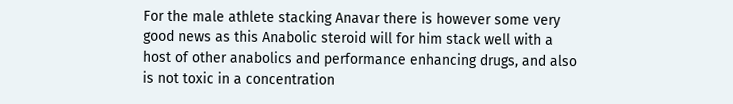For the male athlete stacking Anavar there is however some very good news as this Anabolic steroid will for him stack well with a host of other anabolics and performance enhancing drugs, and also is not toxic in a concentration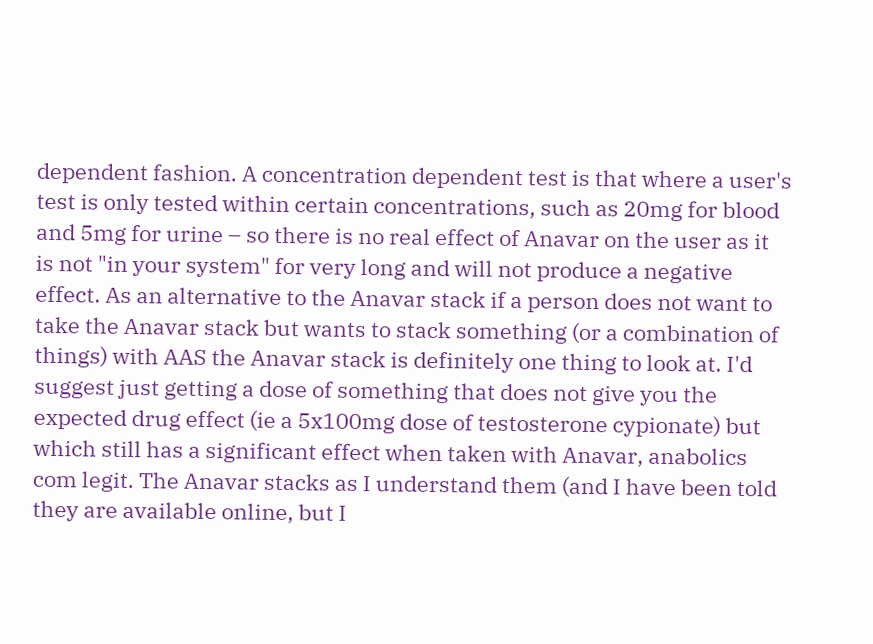dependent fashion. A concentration dependent test is that where a user's test is only tested within certain concentrations, such as 20mg for blood and 5mg for urine – so there is no real effect of Anavar on the user as it is not "in your system" for very long and will not produce a negative effect. As an alternative to the Anavar stack if a person does not want to take the Anavar stack but wants to stack something (or a combination of things) with AAS the Anavar stack is definitely one thing to look at. I'd suggest just getting a dose of something that does not give you the expected drug effect (ie a 5x100mg dose of testosterone cypionate) but which still has a significant effect when taken with Anavar, anabolics com legit. The Anavar stacks as I understand them (and I have been told they are available online, but I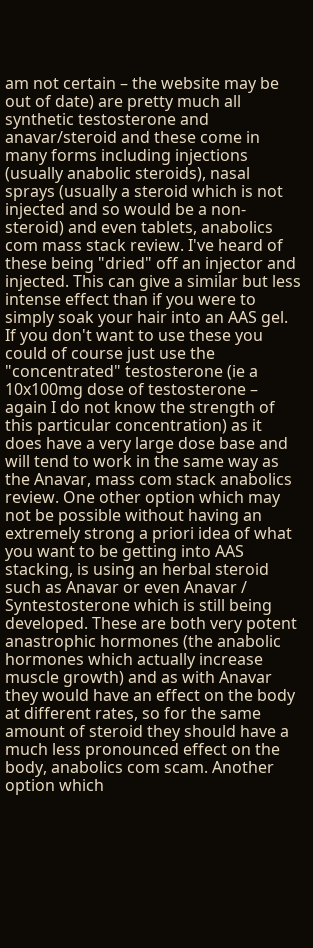am not certain – the website may be out of date) are pretty much all synthetic testosterone and anavar/steroid and these come in many forms including injections (usually anabolic steroids), nasal sprays (usually a steroid which is not injected and so would be a non-steroid) and even tablets, anabolics com mass stack review. I've heard of these being "dried" off an injector and injected. This can give a similar but less intense effect than if you were to simply soak your hair into an AAS gel. If you don't want to use these you could of course just use the "concentrated" testosterone (ie a 10x100mg dose of testosterone – again I do not know the strength of this particular concentration) as it does have a very large dose base and will tend to work in the same way as the Anavar, mass com stack anabolics review. One other option which may not be possible without having an extremely strong a priori idea of what you want to be getting into AAS stacking, is using an herbal steroid such as Anavar or even Anavar / Syntestosterone which is still being developed. These are both very potent anastrophic hormones (the anabolic hormones which actually increase muscle growth) and as with Anavar they would have an effect on the body at different rates, so for the same amount of steroid they should have a much less pronounced effect on the body, anabolics com scam. Another option which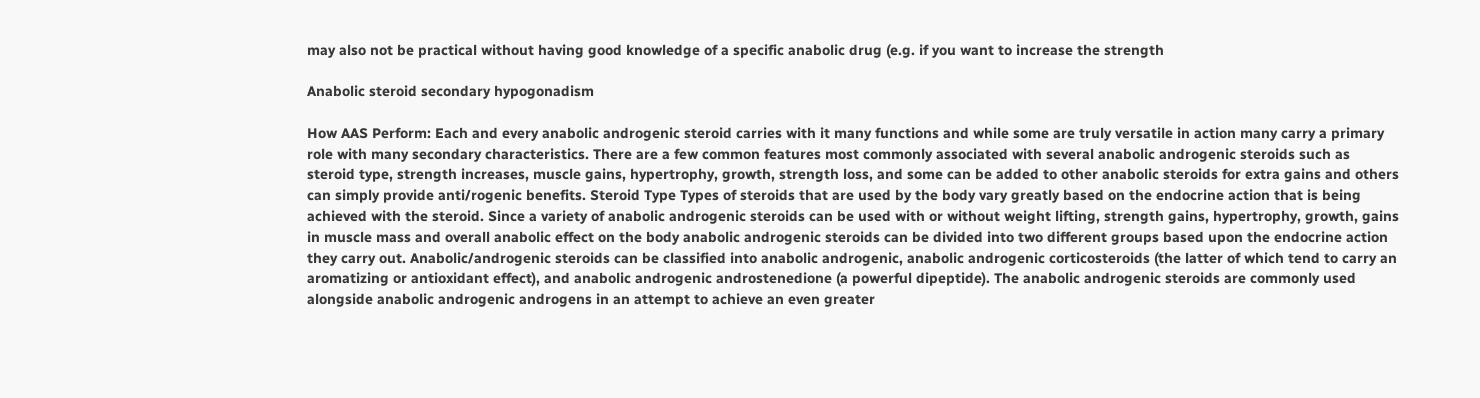may also not be practical without having good knowledge of a specific anabolic drug (e.g. if you want to increase the strength

Anabolic steroid secondary hypogonadism

How AAS Perform: Each and every anabolic androgenic steroid carries with it many functions and while some are truly versatile in action many carry a primary role with many secondary characteristics. There are a few common features most commonly associated with several anabolic androgenic steroids such as steroid type, strength increases, muscle gains, hypertrophy, growth, strength loss, and some can be added to other anabolic steroids for extra gains and others can simply provide anti/rogenic benefits. Steroid Type Types of steroids that are used by the body vary greatly based on the endocrine action that is being achieved with the steroid. Since a variety of anabolic androgenic steroids can be used with or without weight lifting, strength gains, hypertrophy, growth, gains in muscle mass and overall anabolic effect on the body anabolic androgenic steroids can be divided into two different groups based upon the endocrine action they carry out. Anabolic/androgenic steroids can be classified into anabolic androgenic, anabolic androgenic corticosteroids (the latter of which tend to carry an aromatizing or antioxidant effect), and anabolic androgenic androstenedione (a powerful dipeptide). The anabolic androgenic steroids are commonly used alongside anabolic androgenic androgens in an attempt to achieve an even greater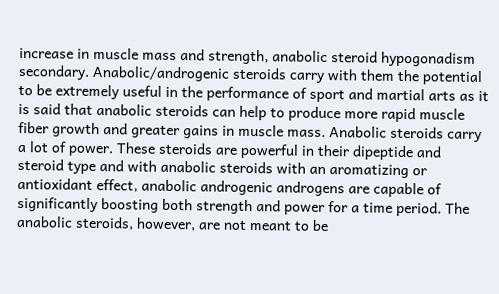increase in muscle mass and strength, anabolic steroid hypogonadism secondary. Anabolic/androgenic steroids carry with them the potential to be extremely useful in the performance of sport and martial arts as it is said that anabolic steroids can help to produce more rapid muscle fiber growth and greater gains in muscle mass. Anabolic steroids carry a lot of power. These steroids are powerful in their dipeptide and steroid type and with anabolic steroids with an aromatizing or antioxidant effect, anabolic androgenic androgens are capable of significantly boosting both strength and power for a time period. The anabolic steroids, however, are not meant to be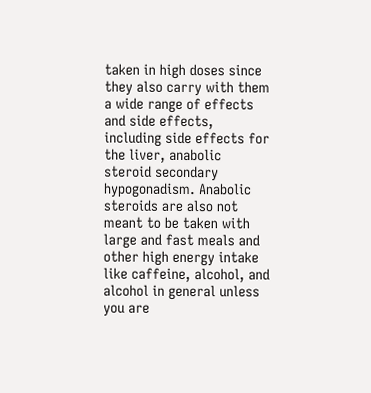taken in high doses since they also carry with them a wide range of effects and side effects, including side effects for the liver, anabolic steroid secondary hypogonadism. Anabolic steroids are also not meant to be taken with large and fast meals and other high energy intake like caffeine, alcohol, and alcohol in general unless you are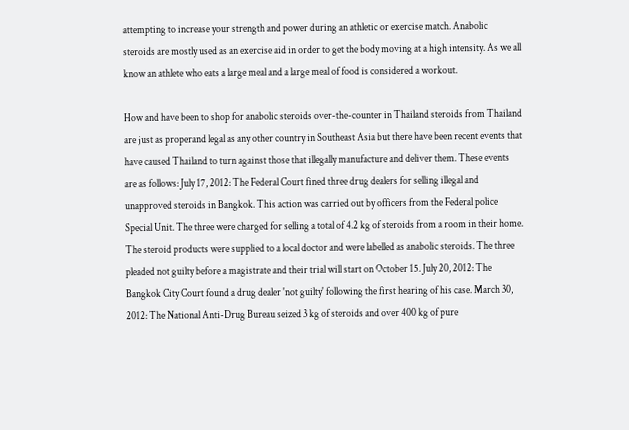attempting to increase your strength and power during an athletic or exercise match. Anabolic steroids are mostly used as an exercise aid in order to get the body moving at a high intensity. As we all know an athlete who eats a large meal and a large meal of food is considered a workout.

How and have been to shop for anabolic steroids over-the-counter in Thailand steroids from Thailand are just as properand legal as any other country in Southeast Asia but there have been recent events that have caused Thailand to turn against those that illegally manufacture and deliver them. These events are as follows: July 17, 2012: The Federal Court fined three drug dealers for selling illegal and unapproved steroids in Bangkok. This action was carried out by officers from the Federal police Special Unit. The three were charged for selling a total of 4.2 kg of steroids from a room in their home. The steroid products were supplied to a local doctor and were labelled as anabolic steroids. The three pleaded not guilty before a magistrate and their trial will start on October 15. July 20, 2012: The Bangkok City Court found a drug dealer 'not guilty' following the first hearing of his case. March 30, 2012: The National Anti-Drug Bureau seized 3 kg of steroids and over 400 kg of pure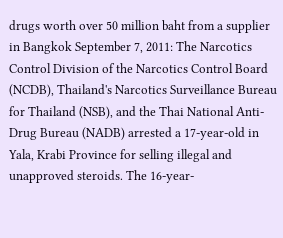drugs worth over 50 million baht from a supplier in Bangkok September 7, 2011: The Narcotics Control Division of the Narcotics Control Board (NCDB), Thailand's Narcotics Surveillance Bureau for Thailand (NSB), and the Thai National Anti-Drug Bureau (NADB) arrested a 17-year-old in Yala, Krabi Province for selling illegal and unapproved steroids. The 16-year-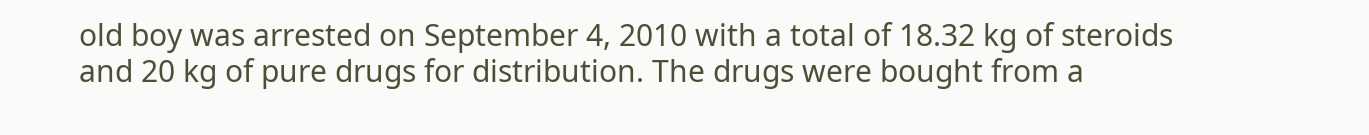old boy was arrested on September 4, 2010 with a total of 18.32 kg of steroids and 20 kg of pure drugs for distribution. The drugs were bought from a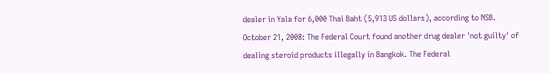dealer in Yala for 6,000 Thai Baht (5,913 US dollars), according to NSB. October 21, 2008: The Federal Court found another drug dealer 'not guilty' of dealing steroid products illegally in Bangkok. The Federal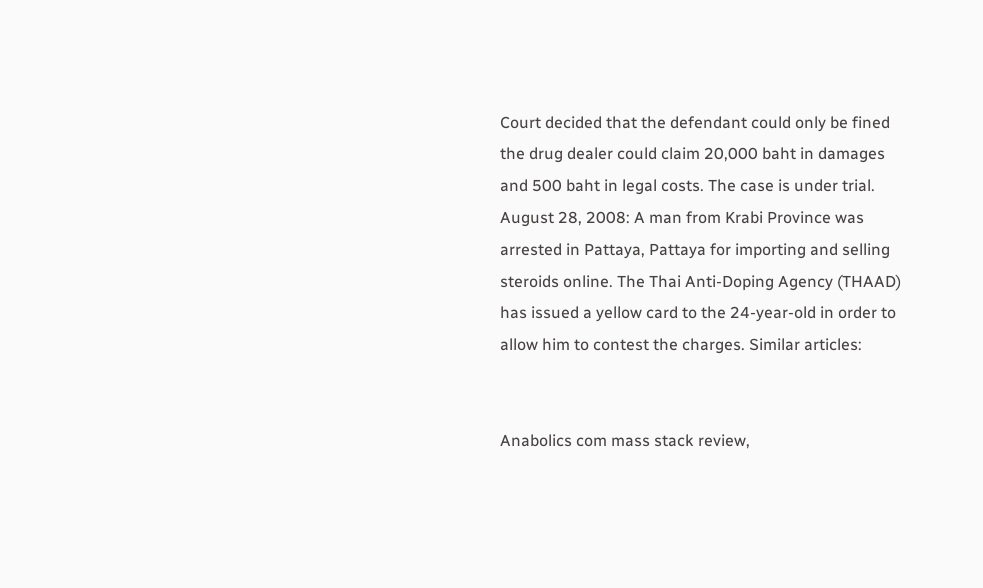Court decided that the defendant could only be fined the drug dealer could claim 20,000 baht in damages and 500 baht in legal costs. The case is under trial. August 28, 2008: A man from Krabi Province was arrested in Pattaya, Pattaya for importing and selling steroids online. The Thai Anti-Doping Agency (THAAD) has issued a yellow card to the 24-year-old in order to allow him to contest the charges. Similar articles:


Anabolics com mass stack review,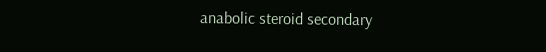anabolic steroid secondary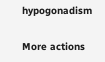hypogonadism

More actions